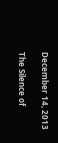December 14, 2013

The Silence of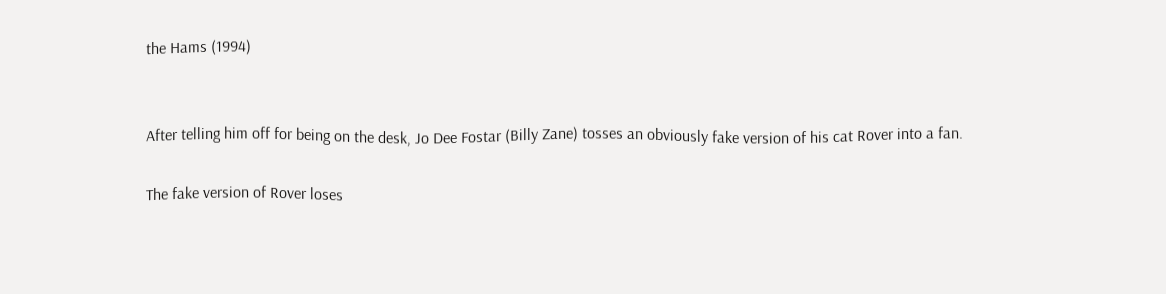the Hams (1994)


After telling him off for being on the desk, Jo Dee Fostar (Billy Zane) tosses an obviously fake version of his cat Rover into a fan.

The fake version of Rover loses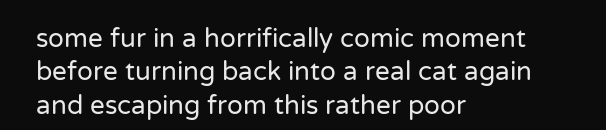some fur in a horrifically comic moment before turning back into a real cat again and escaping from this rather poor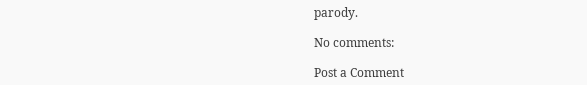parody.

No comments:

Post a Comment